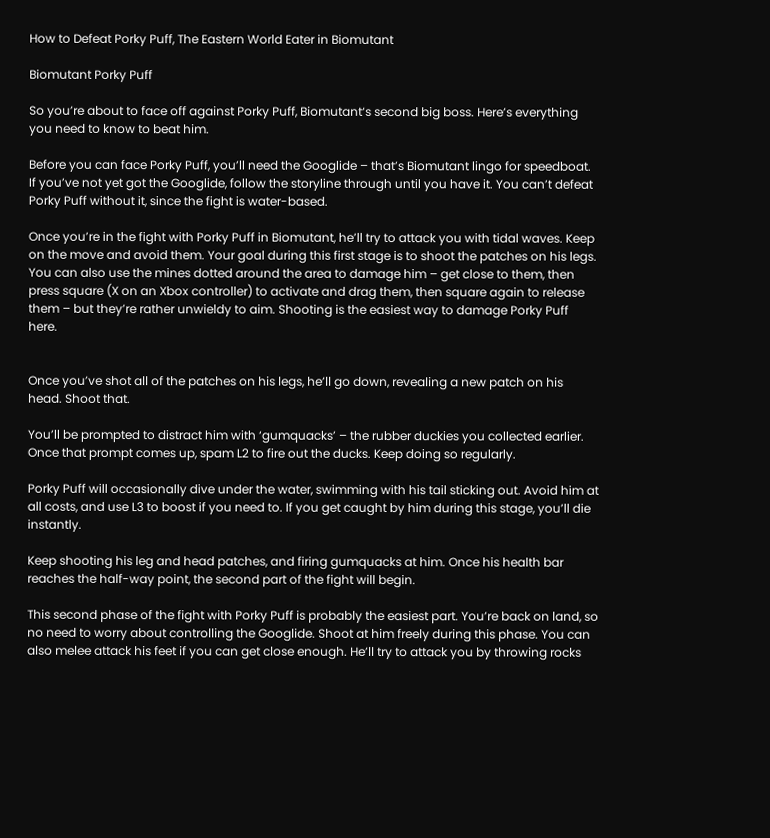How to Defeat Porky Puff, The Eastern World Eater in Biomutant

Biomutant Porky Puff

So you’re about to face off against Porky Puff, Biomutant‘s second big boss. Here’s everything you need to know to beat him.

Before you can face Porky Puff, you’ll need the Googlide – that’s Biomutant lingo for speedboat. If you’ve not yet got the Googlide, follow the storyline through until you have it. You can’t defeat Porky Puff without it, since the fight is water-based.

Once you’re in the fight with Porky Puff in Biomutant, he’ll try to attack you with tidal waves. Keep on the move and avoid them. Your goal during this first stage is to shoot the patches on his legs. You can also use the mines dotted around the area to damage him – get close to them, then press square (X on an Xbox controller) to activate and drag them, then square again to release them – but they’re rather unwieldy to aim. Shooting is the easiest way to damage Porky Puff here.


Once you’ve shot all of the patches on his legs, he’ll go down, revealing a new patch on his head. Shoot that.

You’ll be prompted to distract him with ‘gumquacks’ – the rubber duckies you collected earlier. Once that prompt comes up, spam L2 to fire out the ducks. Keep doing so regularly.

Porky Puff will occasionally dive under the water, swimming with his tail sticking out. Avoid him at all costs, and use L3 to boost if you need to. If you get caught by him during this stage, you’ll die instantly.

Keep shooting his leg and head patches, and firing gumquacks at him. Once his health bar reaches the half-way point, the second part of the fight will begin.

This second phase of the fight with Porky Puff is probably the easiest part. You’re back on land, so no need to worry about controlling the Googlide. Shoot at him freely during this phase. You can also melee attack his feet if you can get close enough. He’ll try to attack you by throwing rocks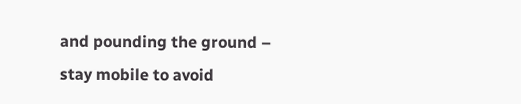and pounding the ground – stay mobile to avoid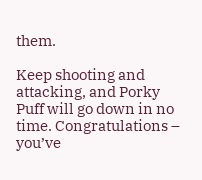them.

Keep shooting and attacking, and Porky Puff will go down in no time. Congratulations – you’ve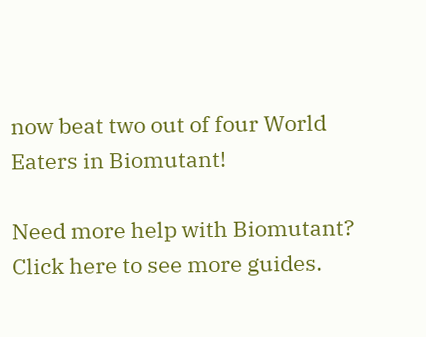now beat two out of four World Eaters in Biomutant!

Need more help with Biomutant? Click here to see more guides.